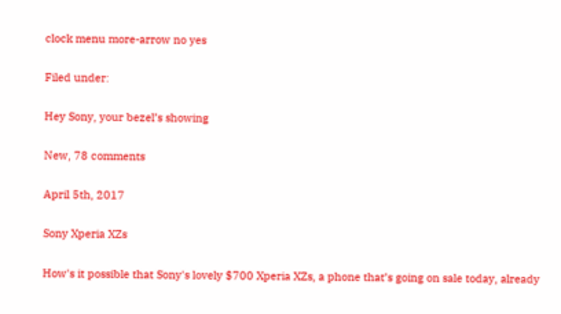clock menu more-arrow no yes

Filed under:

Hey Sony, your bezel’s showing

New, 78 comments

April 5th, 2017

Sony Xperia XZs

How's it possible that Sony's lovely $700 Xperia XZs, a phone that’s going on sale today, already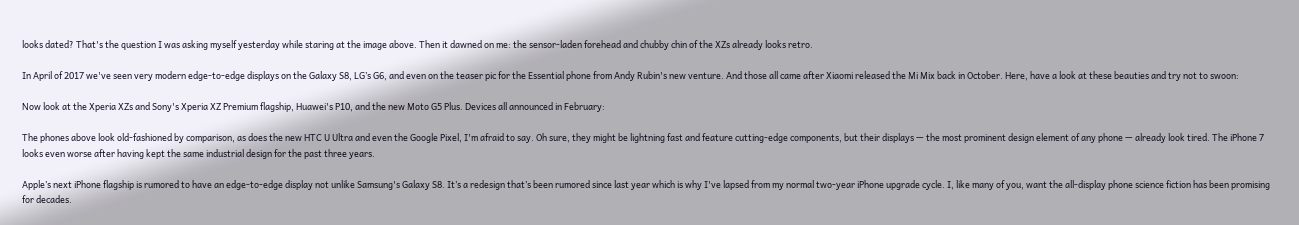looks dated? That's the question I was asking myself yesterday while staring at the image above. Then it dawned on me: the sensor-laden forehead and chubby chin of the XZs already looks retro.

In April of 2017 we've seen very modern edge-to-edge displays on the Galaxy S8, LG’s G6, and even on the teaser pic for the Essential phone from Andy Rubin's new venture. And those all came after Xiaomi released the Mi Mix back in October. Here, have a look at these beauties and try not to swoon:

Now look at the Xperia XZs and Sony's Xperia XZ Premium flagship, Huawei's P10, and the new Moto G5 Plus. Devices all announced in February:

The phones above look old-fashioned by comparison, as does the new HTC U Ultra and even the Google Pixel, I'm afraid to say. Oh sure, they might be lightning fast and feature cutting-edge components, but their displays — the most prominent design element of any phone — already look tired. The iPhone 7 looks even worse after having kept the same industrial design for the past three years.

Apple’s next iPhone flagship is rumored to have an edge-to-edge display not unlike Samsung's Galaxy S8. It’s a redesign that’s been rumored since last year which is why I've lapsed from my normal two-year iPhone upgrade cycle. I, like many of you, want the all-display phone science fiction has been promising for decades.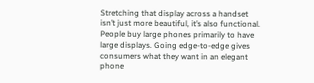Stretching that display across a handset isn’t just more beautiful, it’s also functional. People buy large phones primarily to have large displays. Going edge-to-edge gives consumers what they want in an elegant phone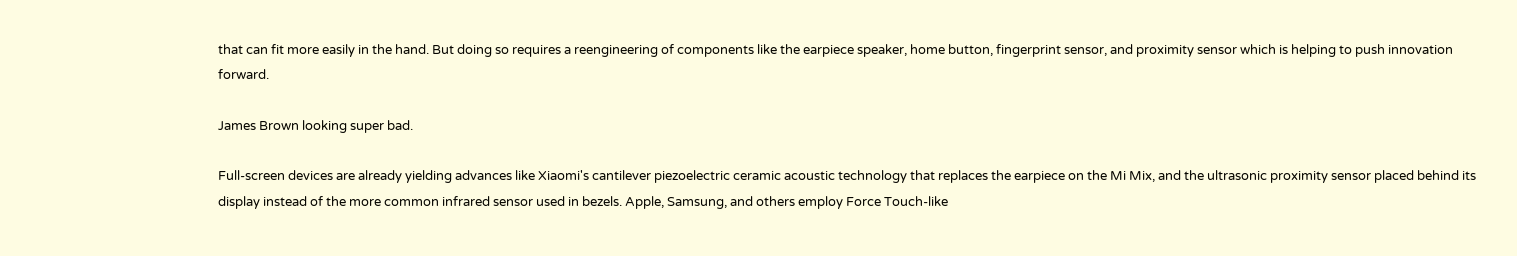that can fit more easily in the hand. But doing so requires a reengineering of components like the earpiece speaker, home button, fingerprint sensor, and proximity sensor which is helping to push innovation forward.

James Brown looking super bad.

Full-screen devices are already yielding advances like Xiaomi's cantilever piezoelectric ceramic acoustic technology that replaces the earpiece on the Mi Mix, and the ultrasonic proximity sensor placed behind its display instead of the more common infrared sensor used in bezels. Apple, Samsung, and others employ Force Touch-like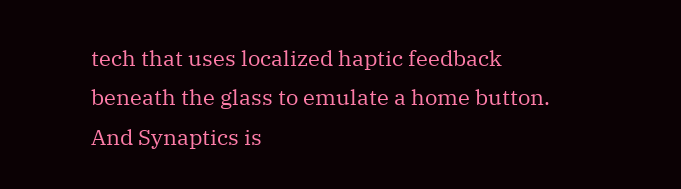tech that uses localized haptic feedback beneath the glass to emulate a home button. And Synaptics is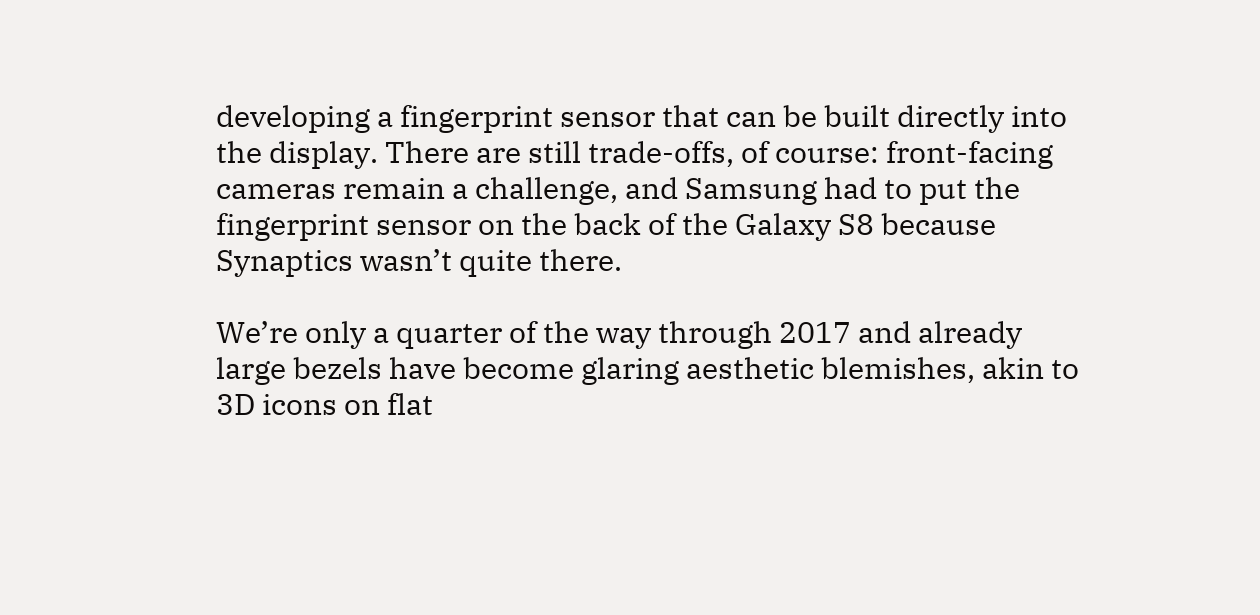developing a fingerprint sensor that can be built directly into the display. There are still trade-offs, of course: front-facing cameras remain a challenge, and Samsung had to put the fingerprint sensor on the back of the Galaxy S8 because Synaptics wasn’t quite there.

We’re only a quarter of the way through 2017 and already large bezels have become glaring aesthetic blemishes, akin to 3D icons on flat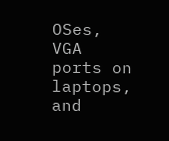OSes, VGA ports on laptops, and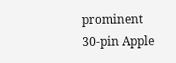prominent 30-pin Apple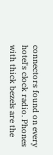connectors found on every hotel's clock radio. Phones with thick bezels are the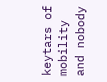keytars of mobility and nobody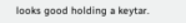looks good holding a keytar.